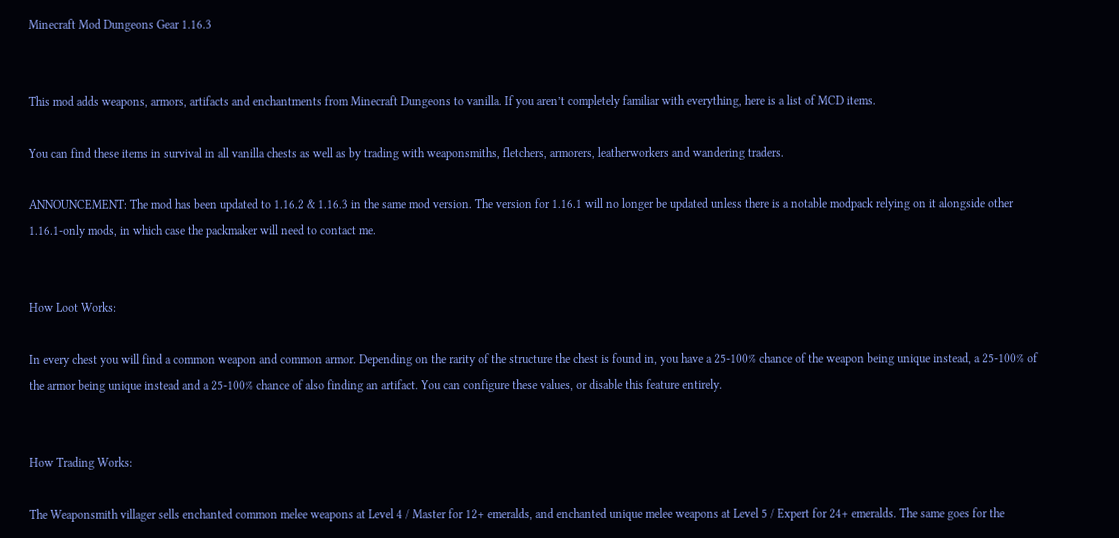Minecraft Mod Dungeons Gear 1.16.3


This mod adds weapons, armors, artifacts and enchantments from Minecraft Dungeons to vanilla. If you aren’t completely familiar with everything, here is a list of MCD items.

You can find these items in survival in all vanilla chests as well as by trading with weaponsmiths, fletchers, armorers, leatherworkers and wandering traders.

ANNOUNCEMENT: The mod has been updated to 1.16.2 & 1.16.3 in the same mod version. The version for 1.16.1 will no longer be updated unless there is a notable modpack relying on it alongside other 1.16.1-only mods, in which case the packmaker will need to contact me.


How Loot Works:

In every chest you will find a common weapon and common armor. Depending on the rarity of the structure the chest is found in, you have a 25-100% chance of the weapon being unique instead, a 25-100% of the armor being unique instead and a 25-100% chance of also finding an artifact. You can configure these values, or disable this feature entirely.


How Trading Works:

The Weaponsmith villager sells enchanted common melee weapons at Level 4 / Master for 12+ emeralds, and enchanted unique melee weapons at Level 5 / Expert for 24+ emeralds. The same goes for the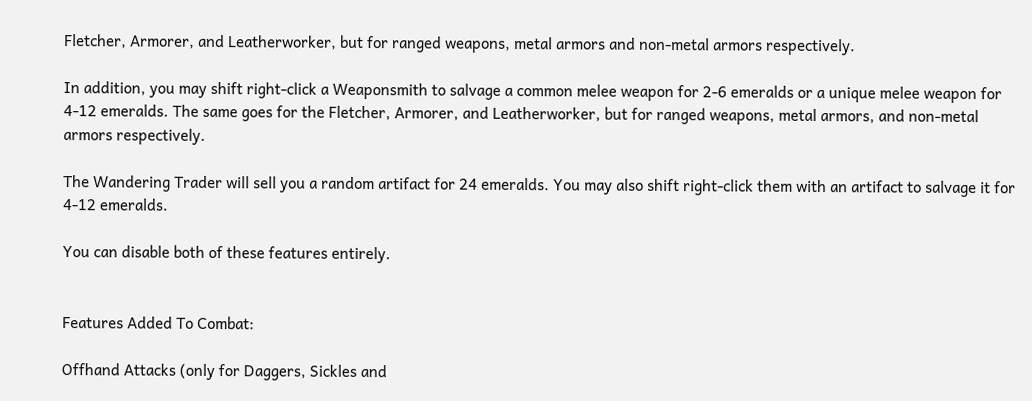Fletcher, Armorer, and Leatherworker, but for ranged weapons, metal armors and non-metal armors respectively.

In addition, you may shift right-click a Weaponsmith to salvage a common melee weapon for 2-6 emeralds or a unique melee weapon for 4-12 emeralds. The same goes for the Fletcher, Armorer, and Leatherworker, but for ranged weapons, metal armors, and non-metal armors respectively.

The Wandering Trader will sell you a random artifact for 24 emeralds. You may also shift right-click them with an artifact to salvage it for 4-12 emeralds.

You can disable both of these features entirely.


Features Added To Combat:

Offhand Attacks (only for Daggers, Sickles and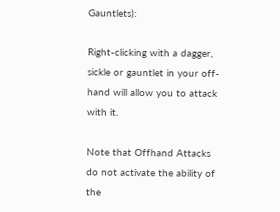Gauntlets):

Right-clicking with a dagger, sickle or gauntlet in your off-hand will allow you to attack with it.

Note that Offhand Attacks do not activate the ability of the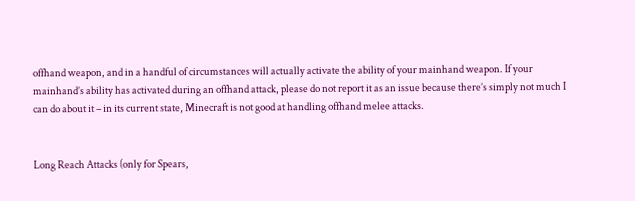offhand weapon, and in a handful of circumstances will actually activate the ability of your mainhand weapon. If your mainhand’s ability has activated during an offhand attack, please do not report it as an issue because there’s simply not much I can do about it – in its current state, Minecraft is not good at handling offhand melee attacks.


Long Reach Attacks (only for Spears,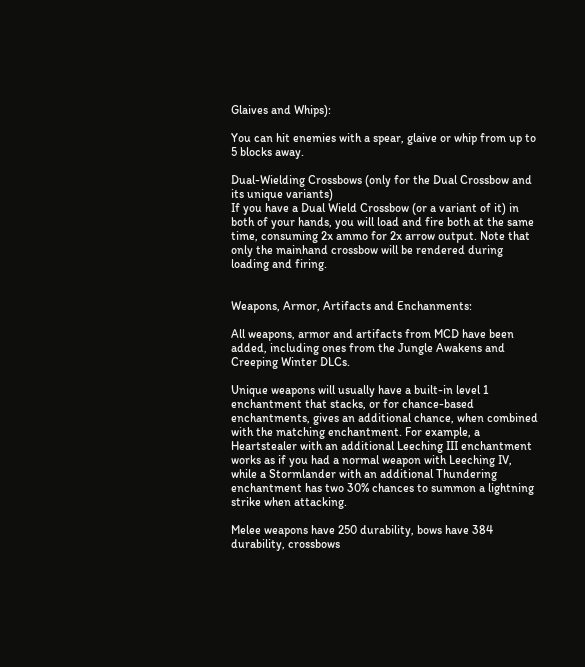Glaives and Whips):

You can hit enemies with a spear, glaive or whip from up to 5 blocks away.

Dual-Wielding Crossbows (only for the Dual Crossbow and its unique variants)
If you have a Dual Wield Crossbow (or a variant of it) in both of your hands, you will load and fire both at the same time, consuming 2x ammo for 2x arrow output. Note that only the mainhand crossbow will be rendered during loading and firing.


Weapons, Armor, Artifacts and Enchanments:

All weapons, armor and artifacts from MCD have been added, including ones from the Jungle Awakens and Creeping Winter DLCs.

Unique weapons will usually have a built-in level 1 enchantment that stacks, or for chance-based enchantments, gives an additional chance, when combined with the matching enchantment. For example, a Heartstealer with an additional Leeching III enchantment works as if you had a normal weapon with Leeching IV, while a Stormlander with an additional Thundering enchantment has two 30% chances to summon a lightning strike when attacking.

Melee weapons have 250 durability, bows have 384 durability, crossbows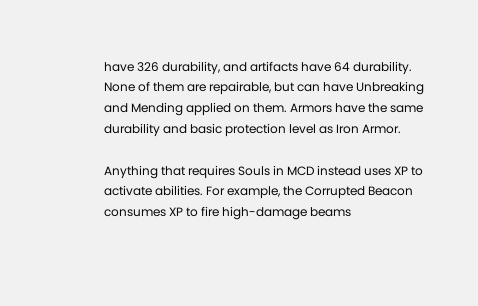have 326 durability, and artifacts have 64 durability. None of them are repairable, but can have Unbreaking and Mending applied on them. Armors have the same durability and basic protection level as Iron Armor.

Anything that requires Souls in MCD instead uses XP to activate abilities. For example, the Corrupted Beacon consumes XP to fire high-damage beams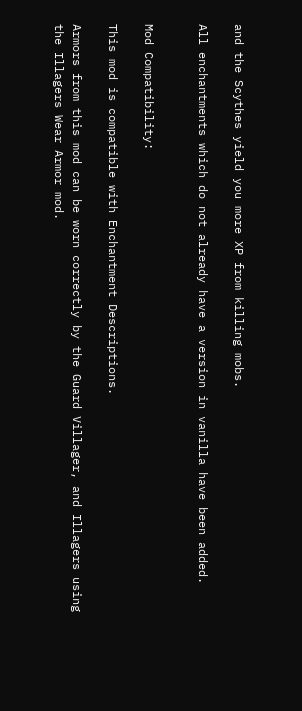and the Scythes yield you more XP from killing mobs.

All enchantments which do not already have a version in vanilla have been added.


Mod Compatibility:

This mod is compatible with Enchantment Descriptions.

Armors from this mod can be worn correctly by the Guard Villager, and Illagers using the Illagers Wear Armor mod.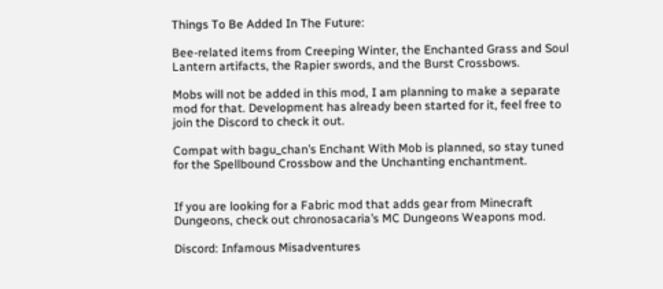Things To Be Added In The Future:

Bee-related items from Creeping Winter, the Enchanted Grass and Soul Lantern artifacts, the Rapier swords, and the Burst Crossbows.

Mobs will not be added in this mod, I am planning to make a separate mod for that. Development has already been started for it, feel free to join the Discord to check it out.

Compat with bagu_chan’s Enchant With Mob is planned, so stay tuned for the Spellbound Crossbow and the Unchanting enchantment.


If you are looking for a Fabric mod that adds gear from Minecraft Dungeons, check out chronosacaria’s MC Dungeons Weapons mod.

Discord: Infamous Misadventures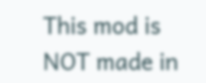This mod is NOT made in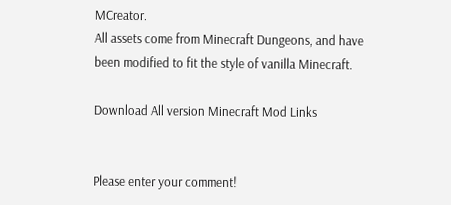MCreator.
All assets come from Minecraft Dungeons, and have been modified to fit the style of vanilla Minecraft.

Download All version Minecraft Mod Links


Please enter your comment!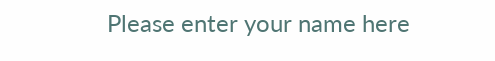Please enter your name here